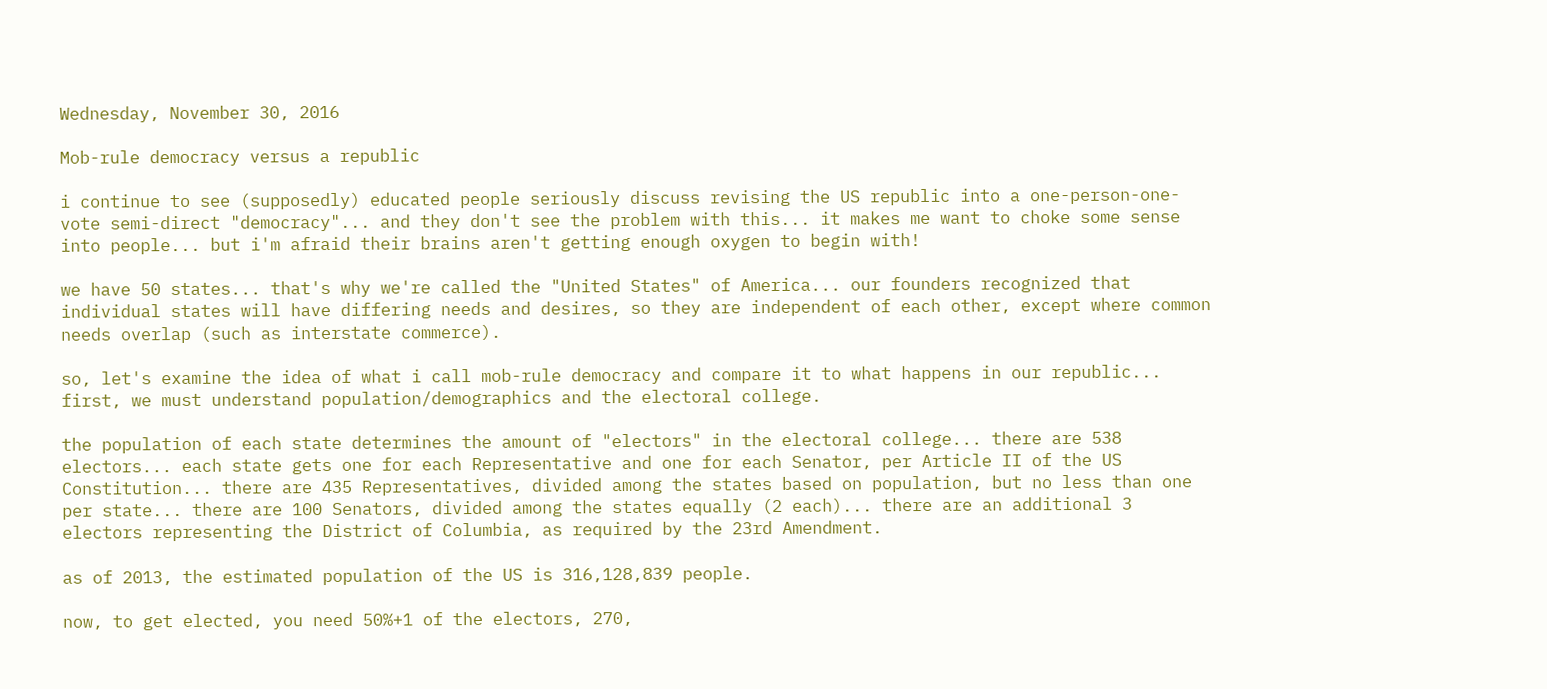Wednesday, November 30, 2016

Mob-rule democracy versus a republic

i continue to see (supposedly) educated people seriously discuss revising the US republic into a one-person-one-vote semi-direct "democracy"... and they don't see the problem with this... it makes me want to choke some sense into people... but i'm afraid their brains aren't getting enough oxygen to begin with!

we have 50 states... that's why we're called the "United States" of America... our founders recognized that individual states will have differing needs and desires, so they are independent of each other, except where common needs overlap (such as interstate commerce).

so, let's examine the idea of what i call mob-rule democracy and compare it to what happens in our republic... first, we must understand population/demographics and the electoral college.

the population of each state determines the amount of "electors" in the electoral college... there are 538 electors... each state gets one for each Representative and one for each Senator, per Article II of the US Constitution... there are 435 Representatives, divided among the states based on population, but no less than one per state... there are 100 Senators, divided among the states equally (2 each)... there are an additional 3 electors representing the District of Columbia, as required by the 23rd Amendment.

as of 2013, the estimated population of the US is 316,128,839 people.

now, to get elected, you need 50%+1 of the electors, 270,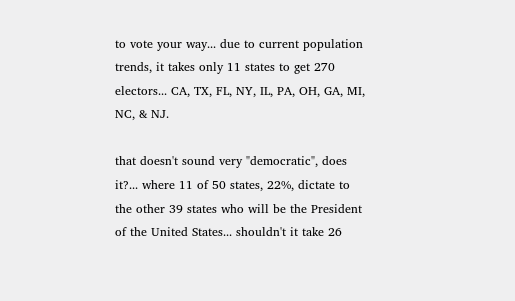to vote your way... due to current population trends, it takes only 11 states to get 270 electors... CA, TX, FL, NY, IL, PA, OH, GA, MI, NC, & NJ.

that doesn't sound very "democratic", does it?... where 11 of 50 states, 22%, dictate to the other 39 states who will be the President of the United States... shouldn't it take 26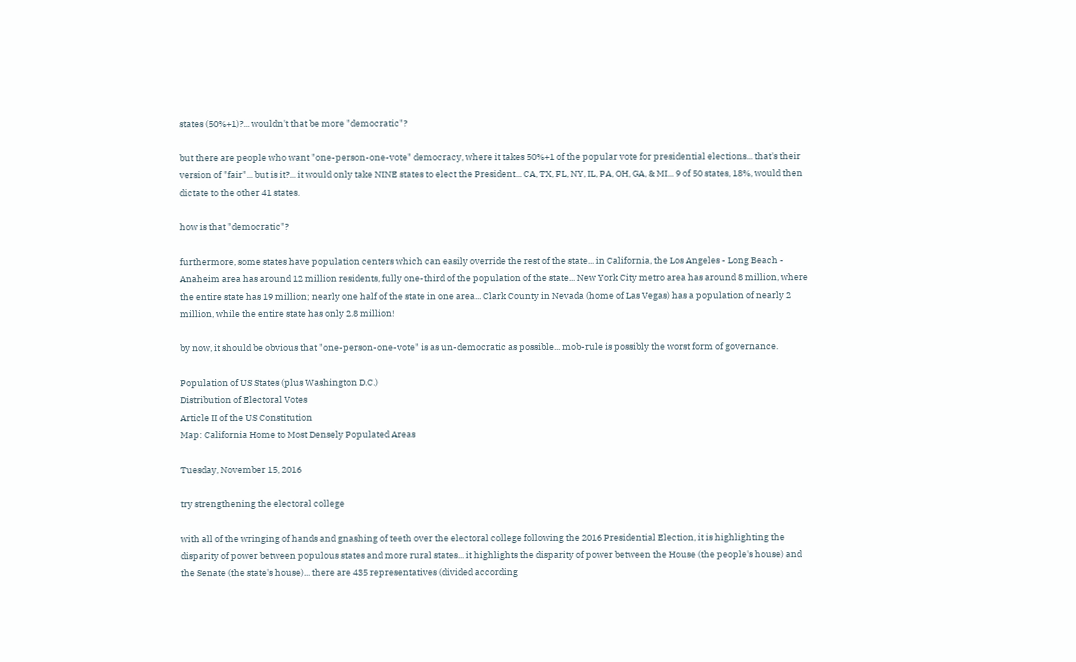states (50%+1)?... wouldn't that be more "democratic"?

but there are people who want "one-person-one-vote" democracy, where it takes 50%+1 of the popular vote for presidential elections... that's their version of "fair"... but is it?... it would only take NINE states to elect the President... CA, TX, FL, NY, IL, PA, OH, GA, & MI... 9 of 50 states, 18%, would then dictate to the other 41 states.

how is that "democratic"?

furthermore, some states have population centers which can easily override the rest of the state... in California, the Los Angeles - Long Beach - Anaheim area has around 12 million residents, fully one-third of the population of the state... New York City metro area has around 8 million, where the entire state has 19 million; nearly one half of the state in one area... Clark County in Nevada (home of Las Vegas) has a population of nearly 2 million, while the entire state has only 2.8 million!

by now, it should be obvious that "one-person-one-vote" is as un-democratic as possible... mob-rule is possibly the worst form of governance.

Population of US States (plus Washington D.C.)
Distribution of Electoral Votes
Article II of the US Constitution
Map: California Home to Most Densely Populated Areas

Tuesday, November 15, 2016

try strengthening the electoral college

with all of the wringing of hands and gnashing of teeth over the electoral college following the 2016 Presidential Election, it is highlighting the disparity of power between populous states and more rural states... it highlights the disparity of power between the House (the people's house) and the Senate (the state's house)... there are 435 representatives (divided according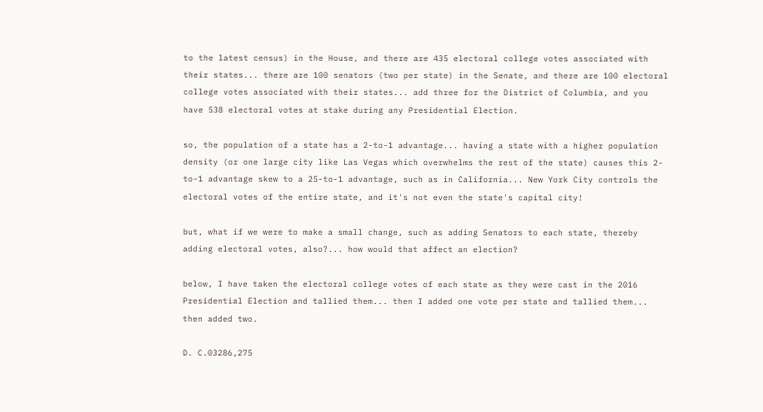to the latest census) in the House, and there are 435 electoral college votes associated with their states... there are 100 senators (two per state) in the Senate, and there are 100 electoral college votes associated with their states... add three for the District of Columbia, and you have 538 electoral votes at stake during any Presidential Election.

so, the population of a state has a 2-to-1 advantage... having a state with a higher population density (or one large city like Las Vegas which overwhelms the rest of the state) causes this 2-to-1 advantage skew to a 25-to-1 advantage, such as in California... New York City controls the electoral votes of the entire state, and it's not even the state's capital city!

but, what if we were to make a small change, such as adding Senators to each state, thereby adding electoral votes, also?... how would that affect an election?

below, I have taken the electoral college votes of each state as they were cast in the 2016 Presidential Election and tallied them... then I added one vote per state and tallied them... then added two.

D. C.03286,275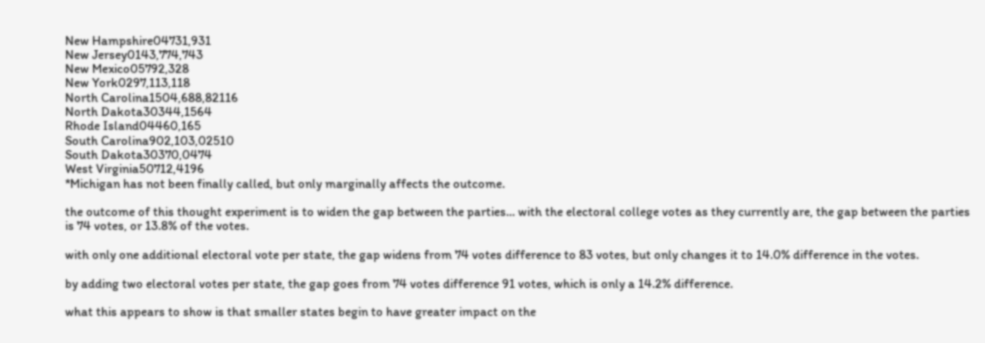New Hampshire04731,931
New Jersey0143,774,743
New Mexico05792,328
New York0297,113,118
North Carolina1504,688,82116
North Dakota30344,1564
Rhode Island04460,165
South Carolina902,103,02510
South Dakota30370,0474
West Virginia50712,4196
*Michigan has not been finally called, but only marginally affects the outcome.

the outcome of this thought experiment is to widen the gap between the parties... with the electoral college votes as they currently are, the gap between the parties is 74 votes, or 13.8% of the votes.

with only one additional electoral vote per state, the gap widens from 74 votes difference to 83 votes, but only changes it to 14.0% difference in the votes.

by adding two electoral votes per state, the gap goes from 74 votes difference 91 votes, which is only a 14.2% difference.

what this appears to show is that smaller states begin to have greater impact on the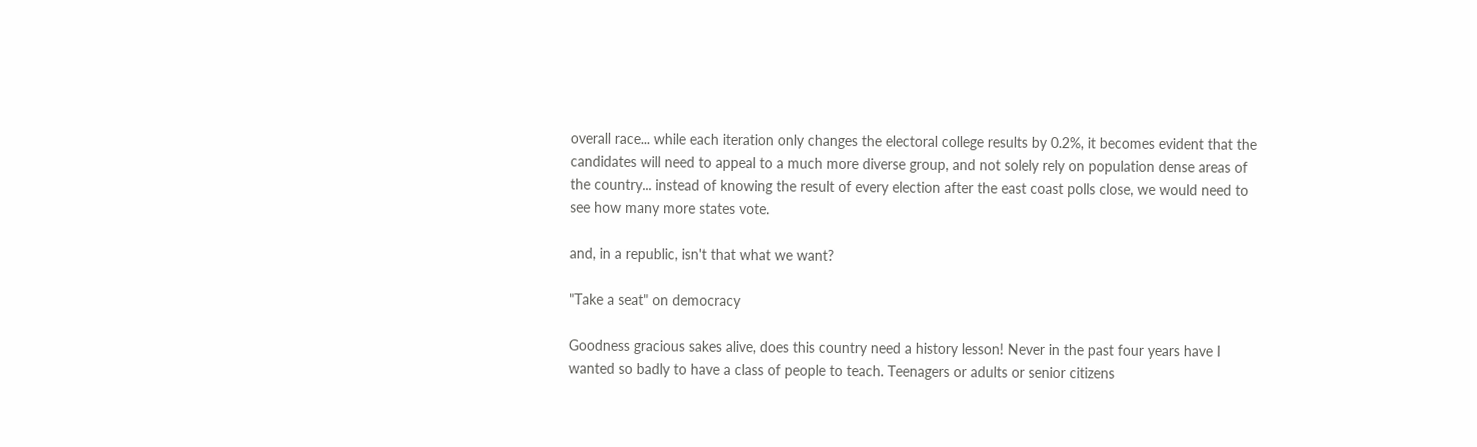overall race... while each iteration only changes the electoral college results by 0.2%, it becomes evident that the candidates will need to appeal to a much more diverse group, and not solely rely on population dense areas of the country... instead of knowing the result of every election after the east coast polls close, we would need to see how many more states vote.

and, in a republic, isn't that what we want?

"Take a seat" on democracy

Goodness gracious sakes alive, does this country need a history lesson! Never in the past four years have I wanted so badly to have a class of people to teach. Teenagers or adults or senior citizens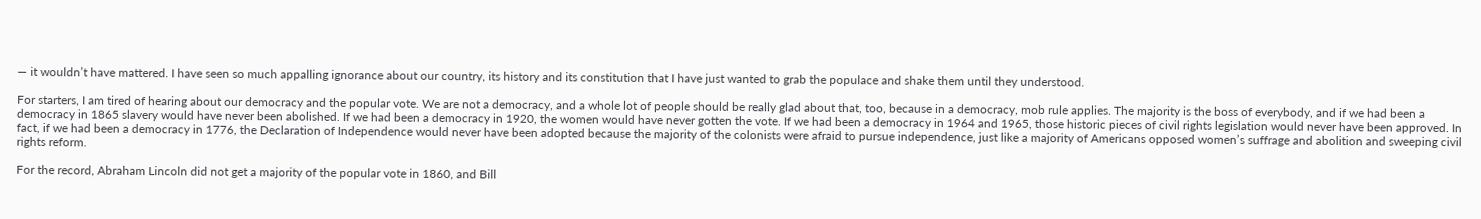— it wouldn’t have mattered. I have seen so much appalling ignorance about our country, its history and its constitution that I have just wanted to grab the populace and shake them until they understood.

For starters, I am tired of hearing about our democracy and the popular vote. We are not a democracy, and a whole lot of people should be really glad about that, too, because in a democracy, mob rule applies. The majority is the boss of everybody, and if we had been a democracy in 1865 slavery would have never been abolished. If we had been a democracy in 1920, the women would have never gotten the vote. If we had been a democracy in 1964 and 1965, those historic pieces of civil rights legislation would never have been approved. In fact, if we had been a democracy in 1776, the Declaration of Independence would never have been adopted because the majority of the colonists were afraid to pursue independence, just like a majority of Americans opposed women’s suffrage and abolition and sweeping civil rights reform.

For the record, Abraham Lincoln did not get a majority of the popular vote in 1860, and Bill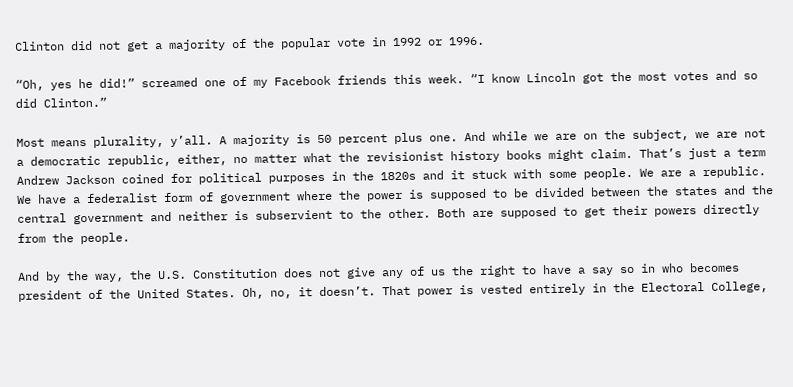Clinton did not get a majority of the popular vote in 1992 or 1996.

“Oh, yes he did!” screamed one of my Facebook friends this week. “I know Lincoln got the most votes and so did Clinton.”

Most means plurality, y’all. A majority is 50 percent plus one. And while we are on the subject, we are not a democratic republic, either, no matter what the revisionist history books might claim. That’s just a term Andrew Jackson coined for political purposes in the 1820s and it stuck with some people. We are a republic. We have a federalist form of government where the power is supposed to be divided between the states and the central government and neither is subservient to the other. Both are supposed to get their powers directly from the people.

And by the way, the U.S. Constitution does not give any of us the right to have a say so in who becomes president of the United States. Oh, no, it doesn’t. That power is vested entirely in the Electoral College,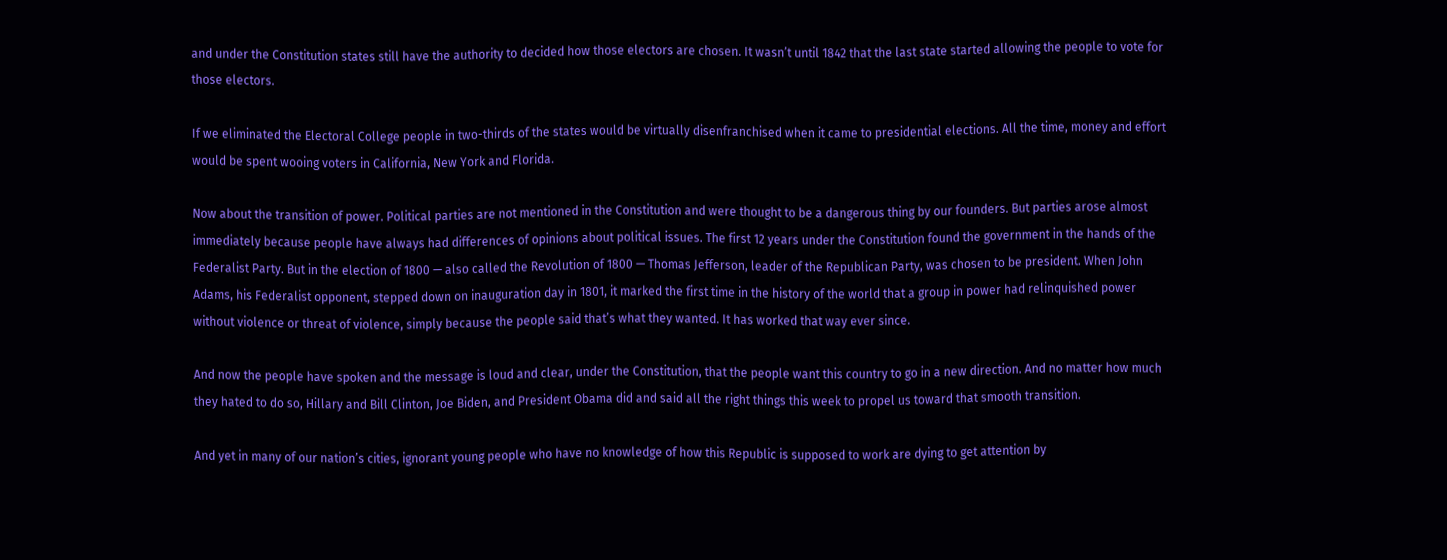and under the Constitution states still have the authority to decided how those electors are chosen. It wasn’t until 1842 that the last state started allowing the people to vote for those electors.

If we eliminated the Electoral College people in two-thirds of the states would be virtually disenfranchised when it came to presidential elections. All the time, money and effort would be spent wooing voters in California, New York and Florida.

Now about the transition of power. Political parties are not mentioned in the Constitution and were thought to be a dangerous thing by our founders. But parties arose almost immediately because people have always had differences of opinions about political issues. The first 12 years under the Constitution found the government in the hands of the Federalist Party. But in the election of 1800 — also called the Revolution of 1800 — Thomas Jefferson, leader of the Republican Party, was chosen to be president. When John Adams, his Federalist opponent, stepped down on inauguration day in 1801, it marked the first time in the history of the world that a group in power had relinquished power without violence or threat of violence, simply because the people said that’s what they wanted. It has worked that way ever since.

And now the people have spoken and the message is loud and clear, under the Constitution, that the people want this country to go in a new direction. And no matter how much they hated to do so, Hillary and Bill Clinton, Joe Biden, and President Obama did and said all the right things this week to propel us toward that smooth transition.

And yet in many of our nation’s cities, ignorant young people who have no knowledge of how this Republic is supposed to work are dying to get attention by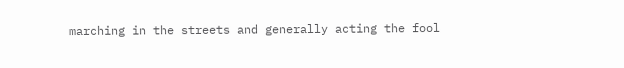marching in the streets and generally acting the fool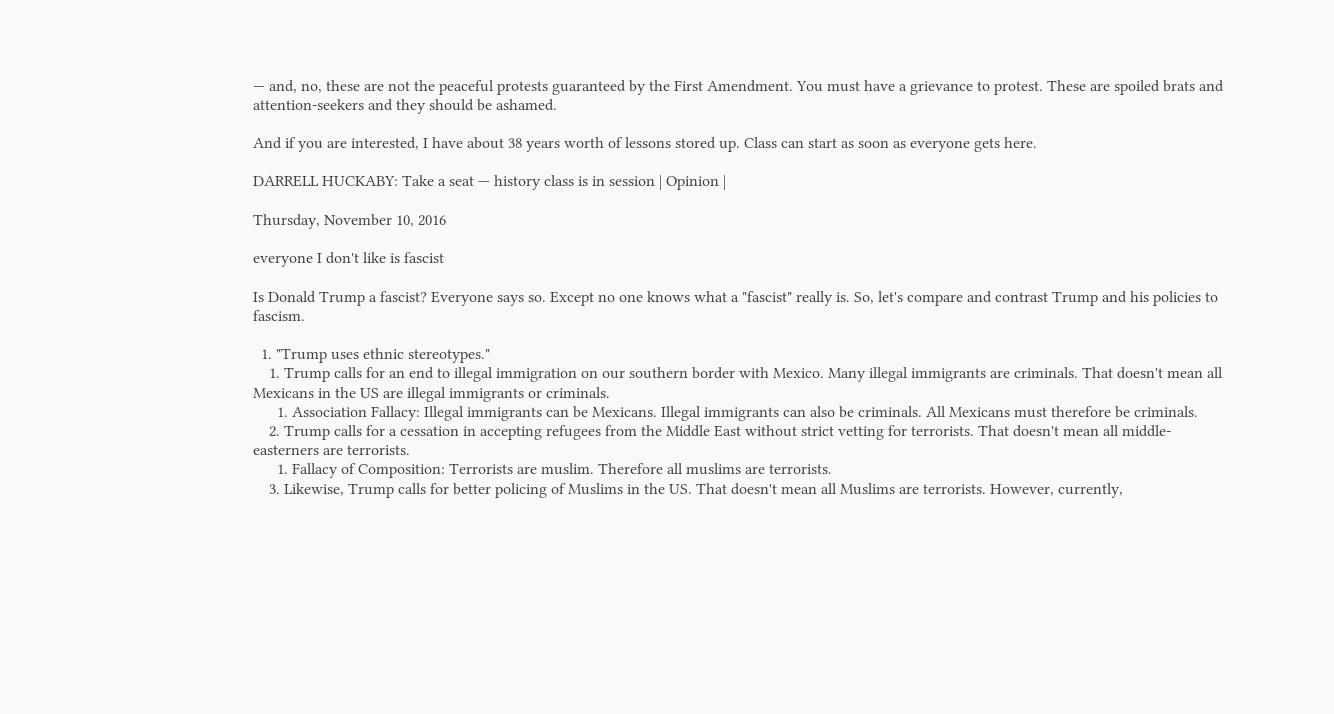— and, no, these are not the peaceful protests guaranteed by the First Amendment. You must have a grievance to protest. These are spoiled brats and attention-seekers and they should be ashamed.

And if you are interested, I have about 38 years worth of lessons stored up. Class can start as soon as everyone gets here.

DARRELL HUCKABY: Take a seat — history class is in session | Opinion |

Thursday, November 10, 2016

everyone I don't like is fascist

Is Donald Trump a fascist? Everyone says so. Except no one knows what a "fascist" really is. So, let's compare and contrast Trump and his policies to fascism.

  1. "Trump uses ethnic stereotypes."
    1. Trump calls for an end to illegal immigration on our southern border with Mexico. Many illegal immigrants are criminals. That doesn't mean all Mexicans in the US are illegal immigrants or criminals.
      1. Association Fallacy: Illegal immigrants can be Mexicans. Illegal immigrants can also be criminals. All Mexicans must therefore be criminals.
    2. Trump calls for a cessation in accepting refugees from the Middle East without strict vetting for terrorists. That doesn't mean all middle-easterners are terrorists.
      1. Fallacy of Composition: Terrorists are muslim. Therefore all muslims are terrorists.
    3. Likewise, Trump calls for better policing of Muslims in the US. That doesn't mean all Muslims are terrorists. However, currently,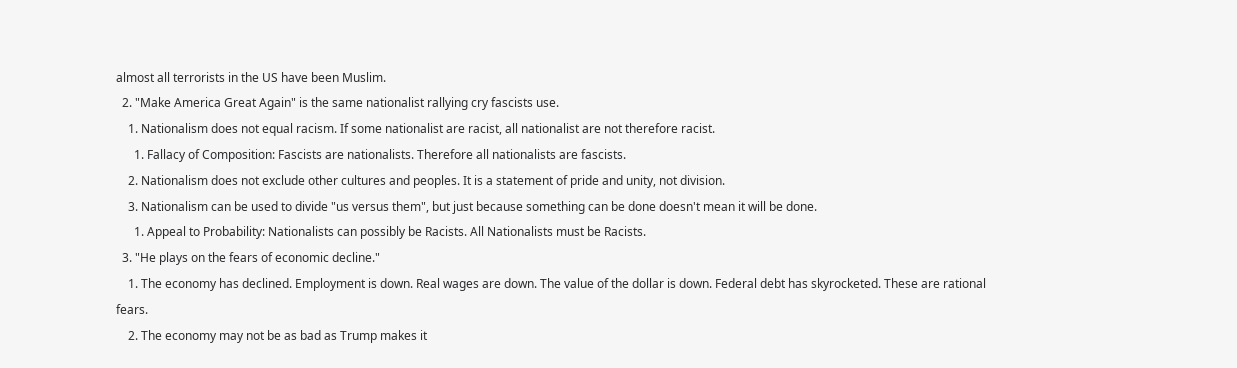almost all terrorists in the US have been Muslim.
  2. "Make America Great Again" is the same nationalist rallying cry fascists use.
    1. Nationalism does not equal racism. If some nationalist are racist, all nationalist are not therefore racist.
      1. Fallacy of Composition: Fascists are nationalists. Therefore all nationalists are fascists.
    2. Nationalism does not exclude other cultures and peoples. It is a statement of pride and unity, not division.
    3. Nationalism can be used to divide "us versus them", but just because something can be done doesn't mean it will be done.
      1. Appeal to Probability: Nationalists can possibly be Racists. All Nationalists must be Racists.
  3. "He plays on the fears of economic decline."
    1. The economy has declined. Employment is down. Real wages are down. The value of the dollar is down. Federal debt has skyrocketed. These are rational fears.
    2. The economy may not be as bad as Trump makes it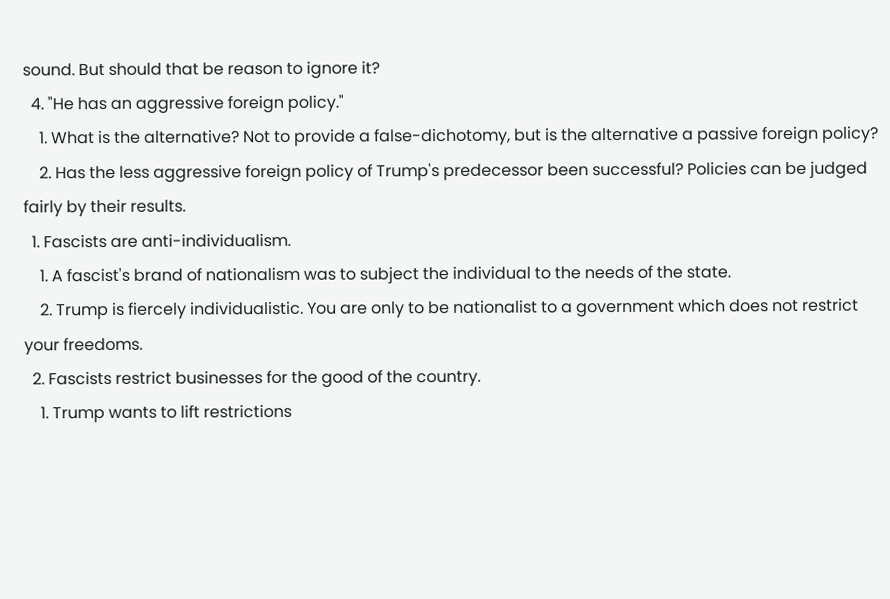sound. But should that be reason to ignore it?
  4. "He has an aggressive foreign policy."
    1. What is the alternative? Not to provide a false-dichotomy, but is the alternative a passive foreign policy?
    2. Has the less aggressive foreign policy of Trump's predecessor been successful? Policies can be judged fairly by their results.
  1. Fascists are anti-individualism.
    1. A fascist's brand of nationalism was to subject the individual to the needs of the state.
    2. Trump is fiercely individualistic. You are only to be nationalist to a government which does not restrict your freedoms.
  2. Fascists restrict businesses for the good of the country.
    1. Trump wants to lift restrictions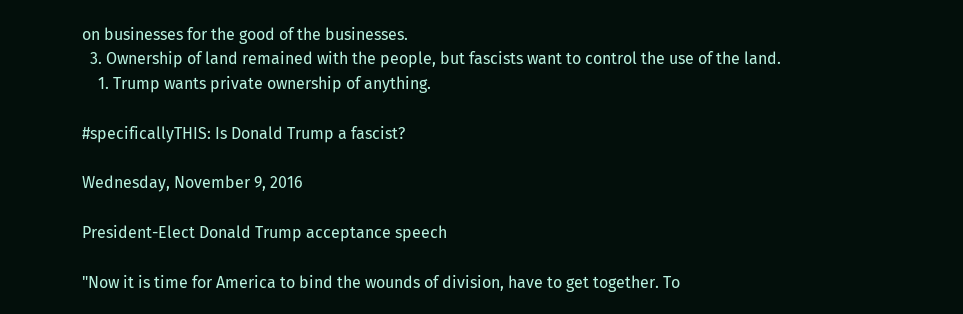on businesses for the good of the businesses.
  3. Ownership of land remained with the people, but fascists want to control the use of the land.
    1. Trump wants private ownership of anything.

#specificallyTHIS: Is Donald Trump a fascist?

Wednesday, November 9, 2016

President-Elect Donald Trump acceptance speech

"Now it is time for America to bind the wounds of division, have to get together. To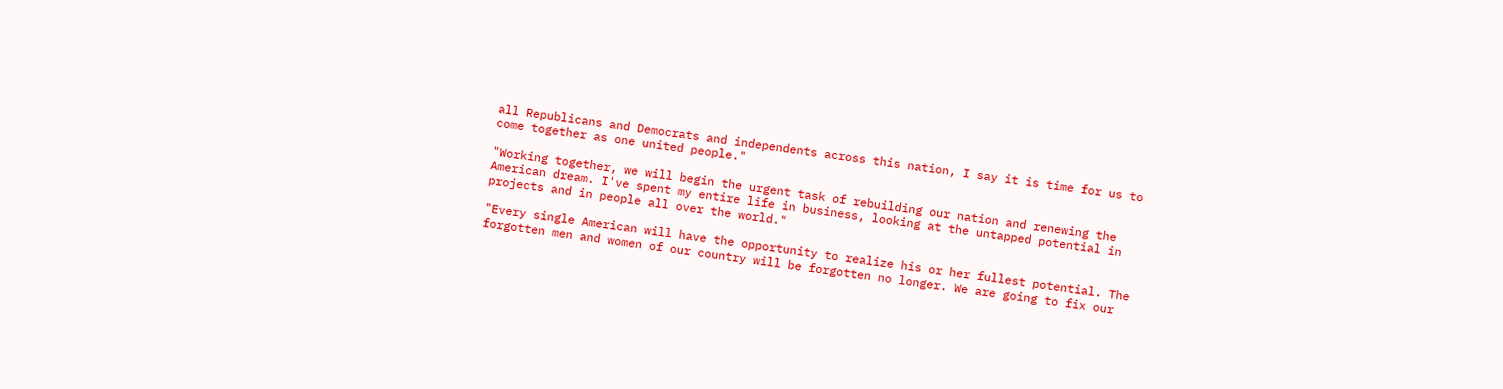all Republicans and Democrats and independents across this nation, I say it is time for us to come together as one united people."

"Working together, we will begin the urgent task of rebuilding our nation and renewing the American dream. I've spent my entire life in business, looking at the untapped potential in projects and in people all over the world."

"Every single American will have the opportunity to realize his or her fullest potential. The forgotten men and women of our country will be forgotten no longer. We are going to fix our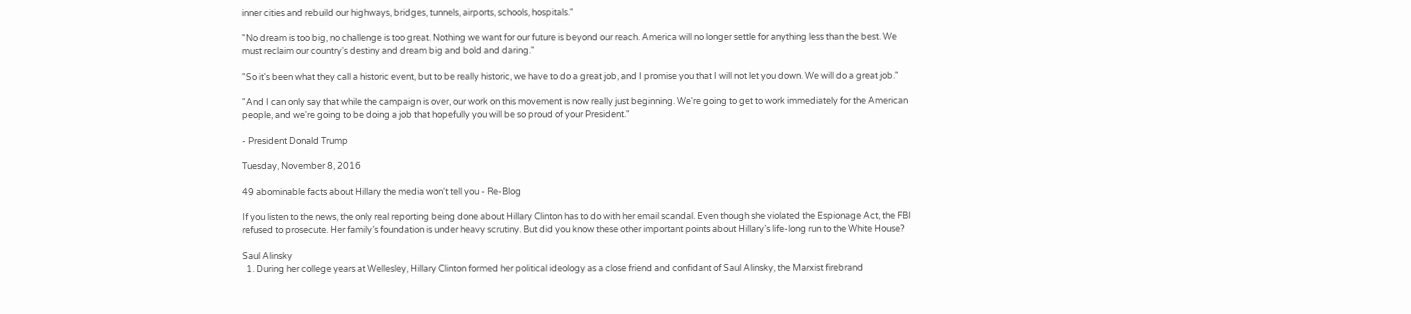inner cities and rebuild our highways, bridges, tunnels, airports, schools, hospitals."

"No dream is too big, no challenge is too great. Nothing we want for our future is beyond our reach. America will no longer settle for anything less than the best. We must reclaim our country's destiny and dream big and bold and daring."

"So it's been what they call a historic event, but to be really historic, we have to do a great job, and I promise you that I will not let you down. We will do a great job."

"And I can only say that while the campaign is over, our work on this movement is now really just beginning. We're going to get to work immediately for the American people, and we're going to be doing a job that hopefully you will be so proud of your President."

- President Donald Trump

Tuesday, November 8, 2016

49 abominable facts about Hillary the media won't tell you - Re-Blog

If you listen to the news, the only real reporting being done about Hillary Clinton has to do with her email scandal. Even though she violated the Espionage Act, the FBI refused to prosecute. Her family’s foundation is under heavy scrutiny. But did you know these other important points about Hillary’s life-long run to the White House?

Saul Alinsky
  1. During her college years at Wellesley, Hillary Clinton formed her political ideology as a close friend and confidant of Saul Alinsky, the Marxist firebrand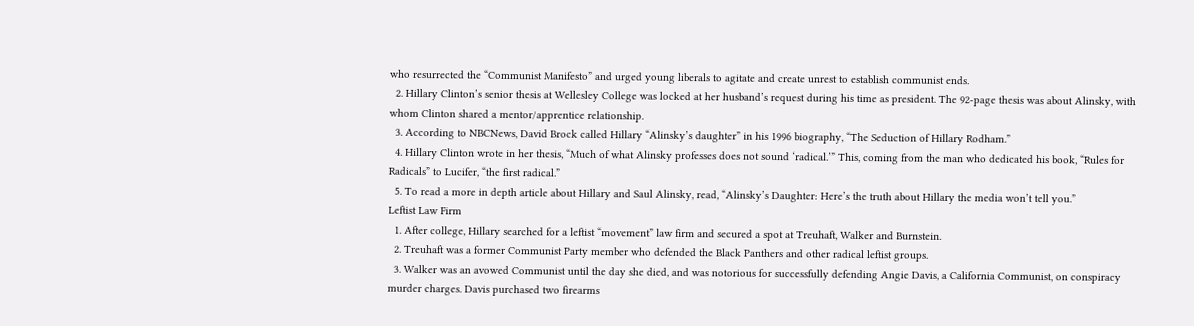who resurrected the “Communist Manifesto” and urged young liberals to agitate and create unrest to establish communist ends.
  2. Hillary Clinton’s senior thesis at Wellesley College was locked at her husband’s request during his time as president. The 92-page thesis was about Alinsky, with whom Clinton shared a mentor/apprentice relationship.
  3. According to NBCNews, David Brock called Hillary “Alinsky’s daughter” in his 1996 biography, “The Seduction of Hillary Rodham.”
  4. Hillary Clinton wrote in her thesis, “Much of what Alinsky professes does not sound ‘radical.’” This, coming from the man who dedicated his book, “Rules for Radicals” to Lucifer, “the first radical.”
  5. To read a more in depth article about Hillary and Saul Alinsky, read, “Alinsky’s Daughter: Here’s the truth about Hillary the media won’t tell you.”
Leftist Law Firm
  1. After college, Hillary searched for a leftist “movement” law firm and secured a spot at Treuhaft, Walker and Burnstein.
  2. Treuhaft was a former Communist Party member who defended the Black Panthers and other radical leftist groups.
  3. Walker was an avowed Communist until the day she died, and was notorious for successfully defending Angie Davis, a California Communist, on conspiracy murder charges. Davis purchased two firearms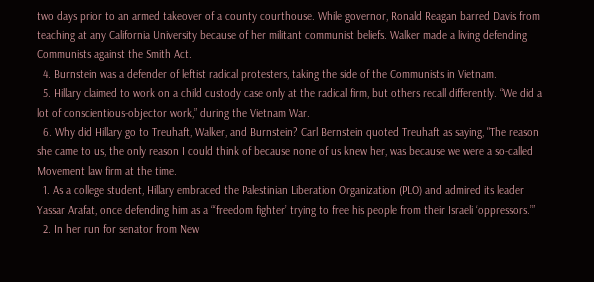two days prior to an armed takeover of a county courthouse. While governor, Ronald Reagan barred Davis from teaching at any California University because of her militant communist beliefs. Walker made a living defending Communists against the Smith Act.
  4. Burnstein was a defender of leftist radical protesters, taking the side of the Communists in Vietnam.
  5. Hillary claimed to work on a child custody case only at the radical firm, but others recall differently. “We did a lot of conscientious-objector work,” during the Vietnam War.
  6. Why did Hillary go to Treuhaft, Walker, and Burnstein? Carl Bernstein quoted Treuhaft as saying, "The reason she came to us, the only reason I could think of because none of us knew her, was because we were a so-called Movement law firm at the time.
  1. As a college student, Hillary embraced the Palestinian Liberation Organization (PLO) and admired its leader Yassar Arafat, once defending him as a “‘freedom fighter’ trying to free his people from their Israeli ‘oppressors.’”
  2. In her run for senator from New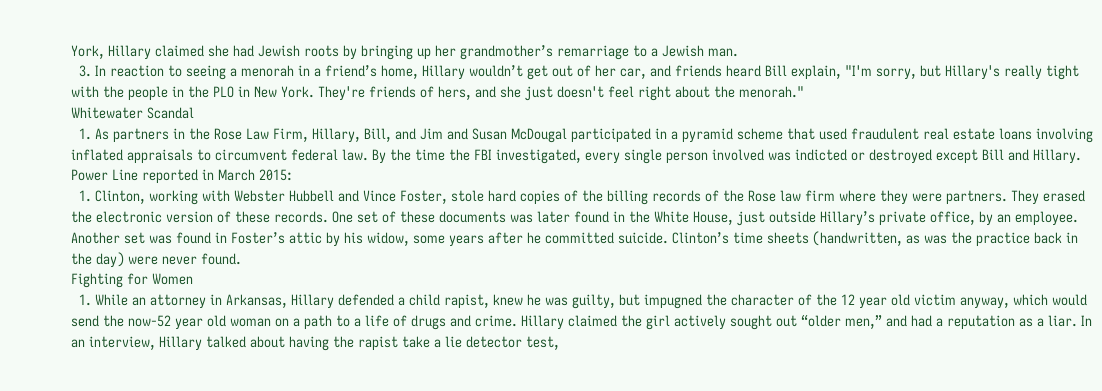York, Hillary claimed she had Jewish roots by bringing up her grandmother’s remarriage to a Jewish man.
  3. In reaction to seeing a menorah in a friend’s home, Hillary wouldn’t get out of her car, and friends heard Bill explain, "I'm sorry, but Hillary's really tight with the people in the PLO in New York. They're friends of hers, and she just doesn't feel right about the menorah."
Whitewater Scandal
  1. As partners in the Rose Law Firm, Hillary, Bill, and Jim and Susan McDougal participated in a pyramid scheme that used fraudulent real estate loans involving inflated appraisals to circumvent federal law. By the time the FBI investigated, every single person involved was indicted or destroyed except Bill and Hillary. Power Line reported in March 2015:
  1. Clinton, working with Webster Hubbell and Vince Foster, stole hard copies of the billing records of the Rose law firm where they were partners. They erased the electronic version of these records. One set of these documents was later found in the White House, just outside Hillary’s private office, by an employee. Another set was found in Foster’s attic by his widow, some years after he committed suicide. Clinton’s time sheets (handwritten, as was the practice back in the day) were never found.
Fighting for Women
  1. While an attorney in Arkansas, Hillary defended a child rapist, knew he was guilty, but impugned the character of the 12 year old victim anyway, which would send the now-52 year old woman on a path to a life of drugs and crime. Hillary claimed the girl actively sought out “older men,” and had a reputation as a liar. In an interview, Hillary talked about having the rapist take a lie detector test,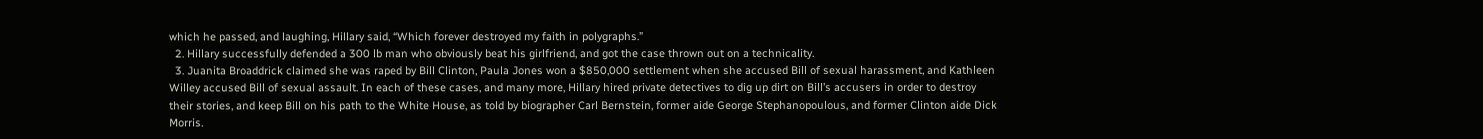which he passed, and laughing, Hillary said, “Which forever destroyed my faith in polygraphs.”
  2. Hillary successfully defended a 300 lb man who obviously beat his girlfriend, and got the case thrown out on a technicality.
  3. Juanita Broaddrick claimed she was raped by Bill Clinton, Paula Jones won a $850,000 settlement when she accused Bill of sexual harassment, and Kathleen Willey accused Bill of sexual assault. In each of these cases, and many more, Hillary hired private detectives to dig up dirt on Bill’s accusers in order to destroy their stories, and keep Bill on his path to the White House, as told by biographer Carl Bernstein, former aide George Stephanopoulous, and former Clinton aide Dick Morris.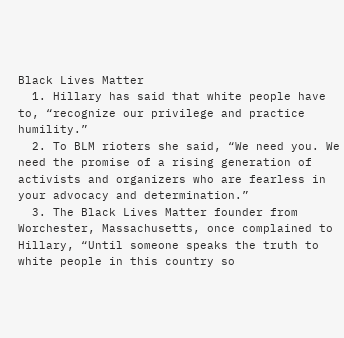Black Lives Matter
  1. Hillary has said that white people have to, “recognize our privilege and practice humility.”
  2. To BLM rioters she said, “We need you. We need the promise of a rising generation of activists and organizers who are fearless in your advocacy and determination.”
  3. The Black Lives Matter founder from Worchester, Massachusetts, once complained to Hillary, “Until someone speaks the truth to white people in this country so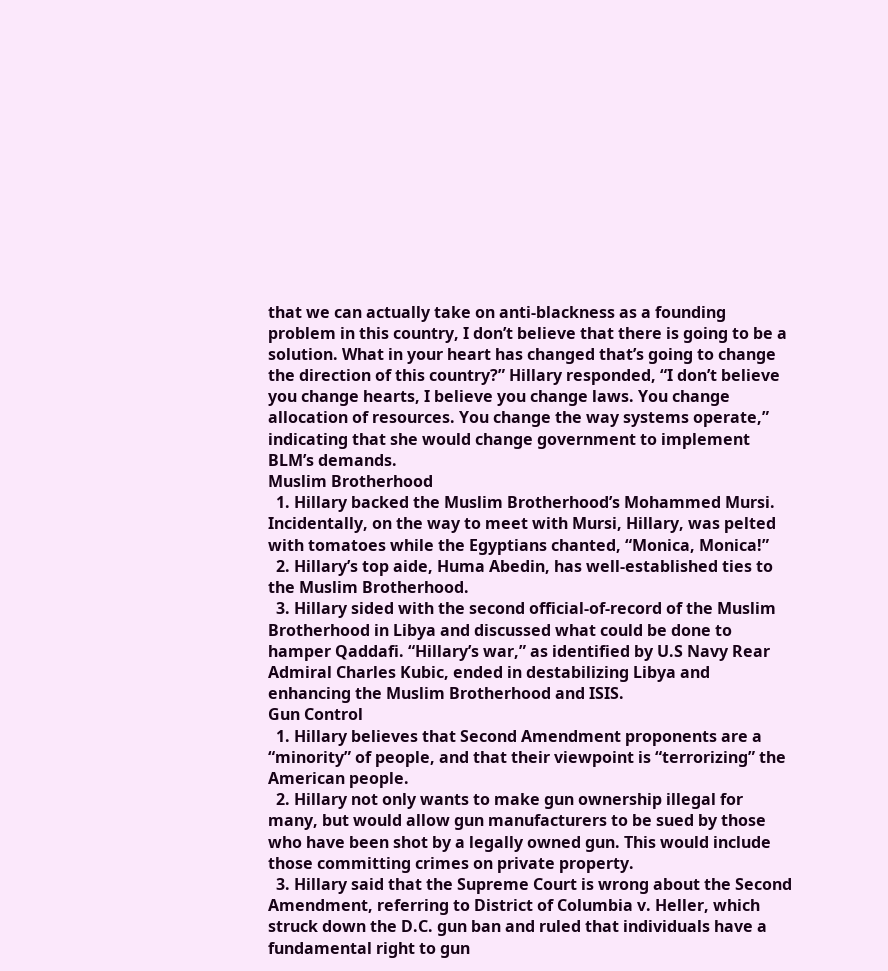that we can actually take on anti-blackness as a founding problem in this country, I don’t believe that there is going to be a solution. What in your heart has changed that’s going to change the direction of this country?” Hillary responded, “I don’t believe you change hearts, I believe you change laws. You change allocation of resources. You change the way systems operate,” indicating that she would change government to implement BLM’s demands.
Muslim Brotherhood
  1. Hillary backed the Muslim Brotherhood’s Mohammed Mursi. Incidentally, on the way to meet with Mursi, Hillary, was pelted with tomatoes while the Egyptians chanted, “Monica, Monica!”
  2. Hillary’s top aide, Huma Abedin, has well-established ties to the Muslim Brotherhood.
  3. Hillary sided with the second official-of-record of the Muslim Brotherhood in Libya and discussed what could be done to hamper Qaddafi. “Hillary’s war,” as identified by U.S Navy Rear Admiral Charles Kubic, ended in destabilizing Libya and enhancing the Muslim Brotherhood and ISIS.
Gun Control
  1. Hillary believes that Second Amendment proponents are a “minority” of people, and that their viewpoint is “terrorizing” the American people.
  2. Hillary not only wants to make gun ownership illegal for many, but would allow gun manufacturers to be sued by those who have been shot by a legally owned gun. This would include those committing crimes on private property.
  3. Hillary said that the Supreme Court is wrong about the Second Amendment, referring to District of Columbia v. Heller, which struck down the D.C. gun ban and ruled that individuals have a fundamental right to gun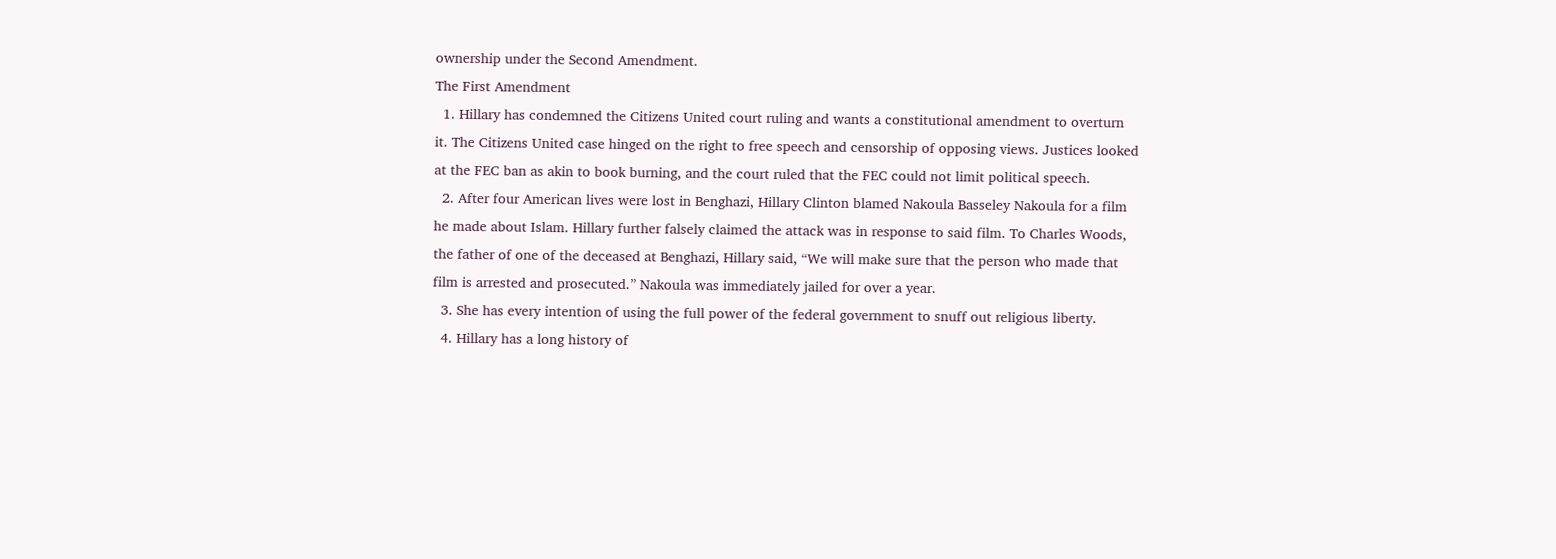ownership under the Second Amendment.
The First Amendment
  1. Hillary has condemned the Citizens United court ruling and wants a constitutional amendment to overturn it. The Citizens United case hinged on the right to free speech and censorship of opposing views. Justices looked at the FEC ban as akin to book burning, and the court ruled that the FEC could not limit political speech.
  2. After four American lives were lost in Benghazi, Hillary Clinton blamed Nakoula Basseley Nakoula for a film he made about Islam. Hillary further falsely claimed the attack was in response to said film. To Charles Woods, the father of one of the deceased at Benghazi, Hillary said, “We will make sure that the person who made that film is arrested and prosecuted.” Nakoula was immediately jailed for over a year.
  3. She has every intention of using the full power of the federal government to snuff out religious liberty.
  4. Hillary has a long history of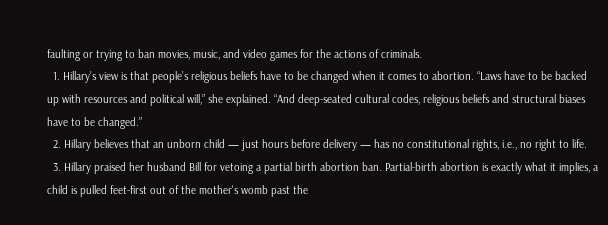faulting or trying to ban movies, music, and video games for the actions of criminals.
  1. Hillary’s view is that people’s religious beliefs have to be changed when it comes to abortion. “Laws have to be backed up with resources and political will,” she explained. “And deep-seated cultural codes, religious beliefs and structural biases have to be changed.”
  2. Hillary believes that an unborn child — just hours before delivery — has no constitutional rights, i.e., no right to life.
  3. Hillary praised her husband Bill for vetoing a partial birth abortion ban. Partial-birth abortion is exactly what it implies, a child is pulled feet-first out of the mother's womb past the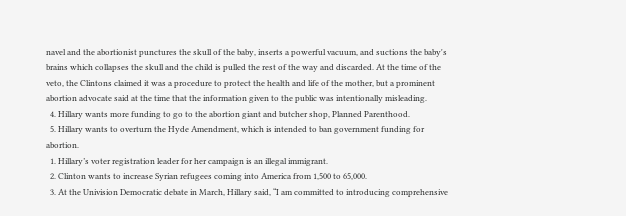navel and the abortionist punctures the skull of the baby, inserts a powerful vacuum, and suctions the baby's brains which collapses the skull and the child is pulled the rest of the way and discarded. At the time of the veto, the Clintons claimed it was a procedure to protect the health and life of the mother, but a prominent abortion advocate said at the time that the information given to the public was intentionally misleading.
  4. Hillary wants more funding to go to the abortion giant and butcher shop, Planned Parenthood.
  5. Hillary wants to overturn the Hyde Amendment, which is intended to ban government funding for abortion.
  1. Hillary’s voter registration leader for her campaign is an illegal immigrant.
  2. Clinton wants to increase Syrian refugees coming into America from 1,500 to 65,000.
  3. At the Univision Democratic debate in March, Hillary said, “I am committed to introducing comprehensive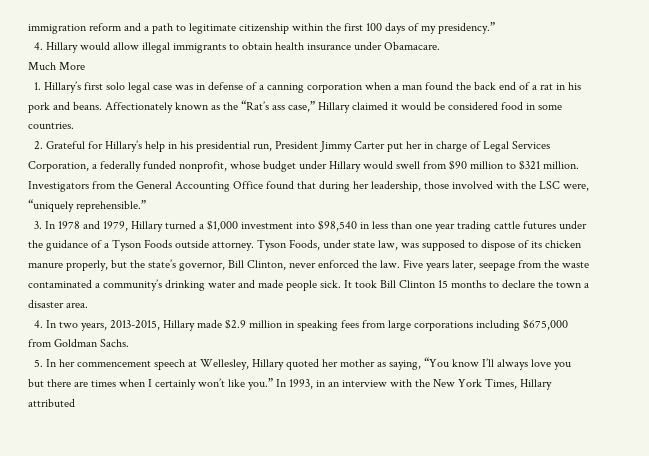immigration reform and a path to legitimate citizenship within the first 100 days of my presidency.”
  4. Hillary would allow illegal immigrants to obtain health insurance under Obamacare.
Much More
  1. Hillary’s first solo legal case was in defense of a canning corporation when a man found the back end of a rat in his pork and beans. Affectionately known as the “Rat’s ass case,” Hillary claimed it would be considered food in some countries.
  2. Grateful for Hillary’s help in his presidential run, President Jimmy Carter put her in charge of Legal Services Corporation, a federally funded nonprofit, whose budget under Hillary would swell from $90 million to $321 million. Investigators from the General Accounting Office found that during her leadership, those involved with the LSC were, “uniquely reprehensible.”
  3. In 1978 and 1979, Hillary turned a $1,000 investment into $98,540 in less than one year trading cattle futures under the guidance of a Tyson Foods outside attorney. Tyson Foods, under state law, was supposed to dispose of its chicken manure properly, but the state’s governor, Bill Clinton, never enforced the law. Five years later, seepage from the waste contaminated a community’s drinking water and made people sick. It took Bill Clinton 15 months to declare the town a disaster area.
  4. In two years, 2013-2015, Hillary made $2.9 million in speaking fees from large corporations including $675,000 from Goldman Sachs.
  5. In her commencement speech at Wellesley, Hillary quoted her mother as saying, “You know I’ll always love you but there are times when I certainly won’t like you.” In 1993, in an interview with the New York Times, Hillary attributed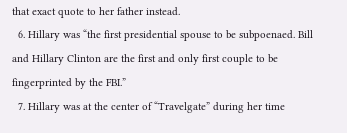that exact quote to her father instead.
  6. Hillary was “the first presidential spouse to be subpoenaed. Bill and Hillary Clinton are the first and only first couple to be fingerprinted by the FBI.”
  7. Hillary was at the center of “Travelgate” during her time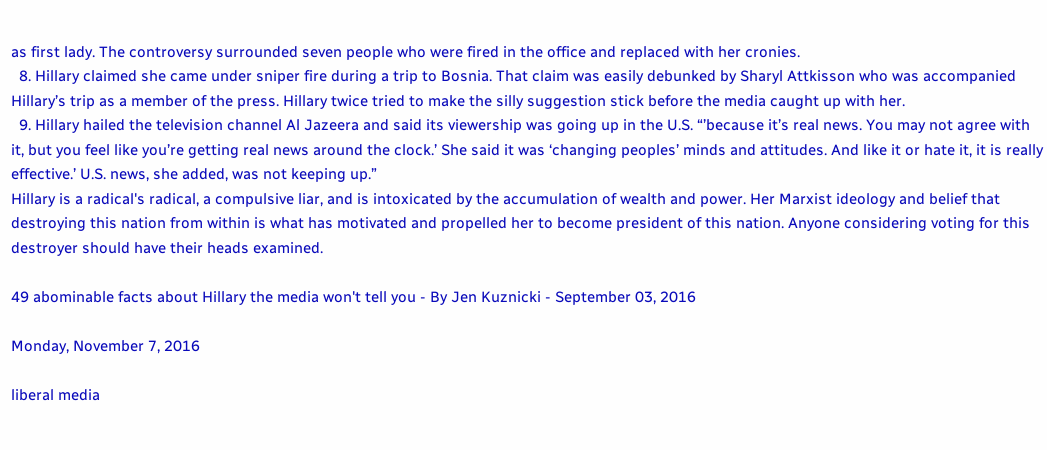as first lady. The controversy surrounded seven people who were fired in the office and replaced with her cronies.
  8. Hillary claimed she came under sniper fire during a trip to Bosnia. That claim was easily debunked by Sharyl Attkisson who was accompanied Hillary’s trip as a member of the press. Hillary twice tried to make the silly suggestion stick before the media caught up with her.
  9. Hillary hailed the television channel Al Jazeera and said its viewership was going up in the U.S. “’because it’s real news. You may not agree with it, but you feel like you’re getting real news around the clock.’ She said it was ‘changing peoples’ minds and attitudes. And like it or hate it, it is really effective.’ U.S. news, she added, was not keeping up.”
Hillary is a radical's radical, a compulsive liar, and is intoxicated by the accumulation of wealth and power. Her Marxist ideology and belief that destroying this nation from within is what has motivated and propelled her to become president of this nation. Anyone considering voting for this destroyer should have their heads examined.

49 abominable facts about Hillary the media won't tell you - By Jen Kuznicki - September 03, 2016

Monday, November 7, 2016

liberal media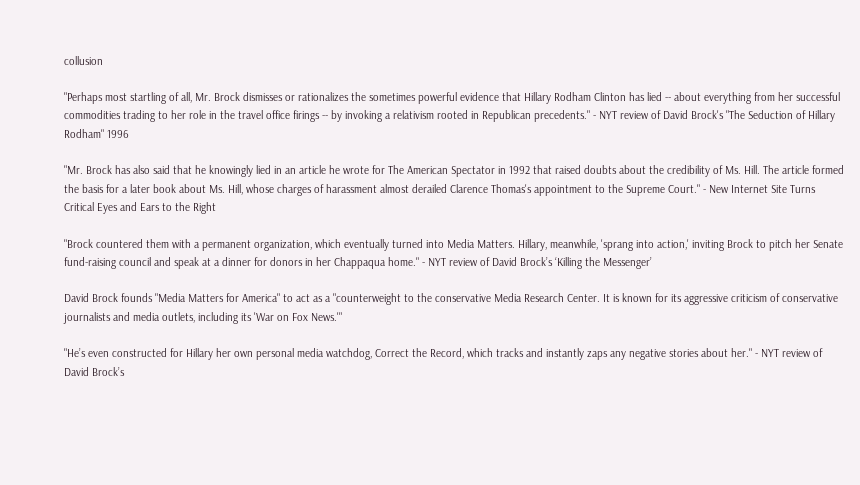collusion

"Perhaps most startling of all, Mr. Brock dismisses or rationalizes the sometimes powerful evidence that Hillary Rodham Clinton has lied -- about everything from her successful commodities trading to her role in the travel office firings -- by invoking a relativism rooted in Republican precedents." - NYT review of David Brock's "The Seduction of Hillary Rodham" 1996

"Mr. Brock has also said that he knowingly lied in an article he wrote for The American Spectator in 1992 that raised doubts about the credibility of Ms. Hill. The article formed the basis for a later book about Ms. Hill, whose charges of harassment almost derailed Clarence Thomas's appointment to the Supreme Court." - New Internet Site Turns Critical Eyes and Ears to the Right

"Brock countered them with a permanent organization, which eventually turned into Media Matters. Hillary, meanwhile, 'sprang into action,' inviting Brock to pitch her Senate fund-raising council and speak at a dinner for donors in her Chappaqua home." - NYT review of David Brock’s ‘Killing the Messenger’

David Brock founds "Media Matters for America" to act as a "counterweight to the conservative Media Research Center. It is known for its aggressive criticism of conservative journalists and media outlets, including its 'War on Fox News.'"

"He’s even constructed for Hillary her own personal media watchdog, Correct the Record, which tracks and instantly zaps any negative stories about her." - NYT review of David Brock’s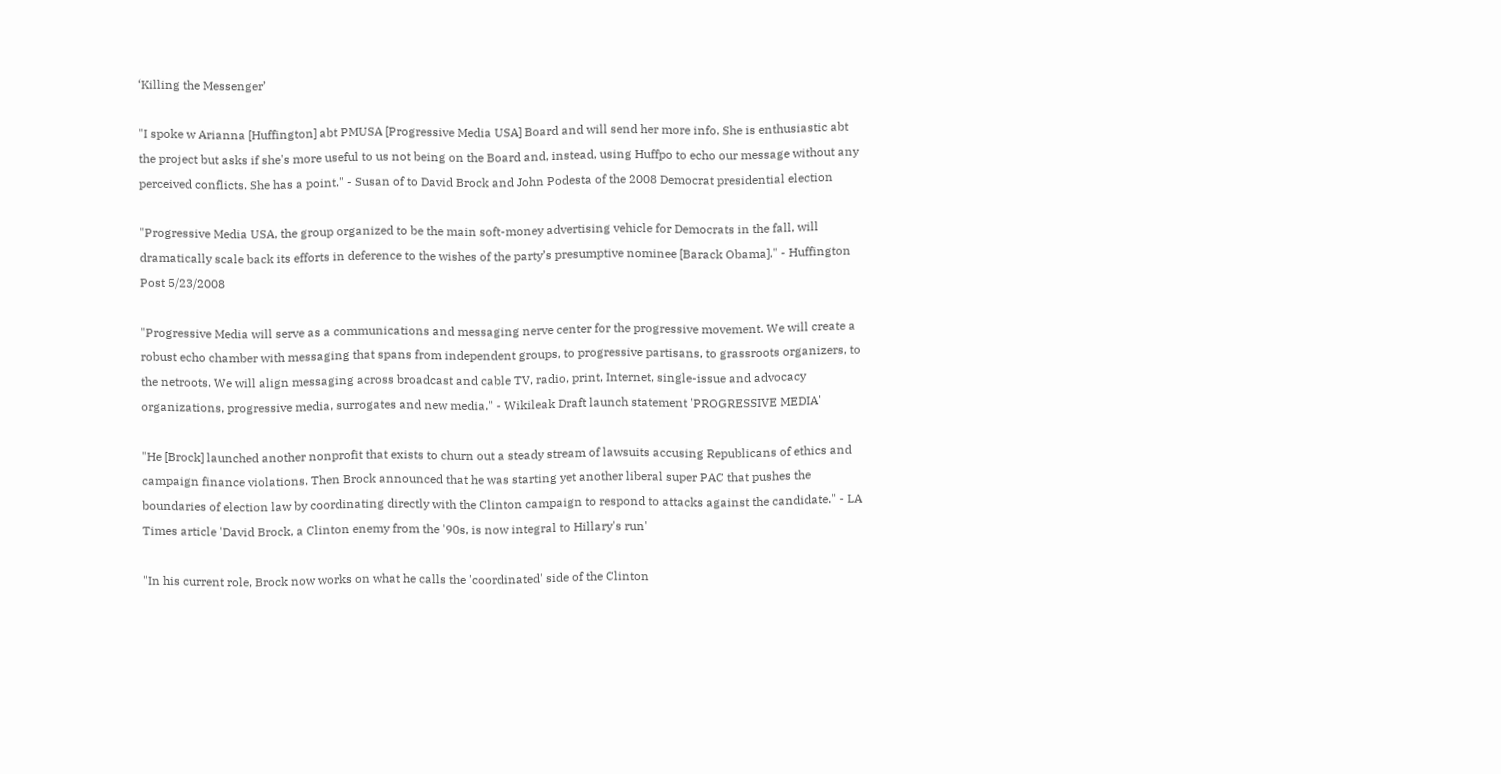‘Killing the Messenger’

"I spoke w Arianna [Huffington] abt PMUSA [Progressive Media USA] Board and will send her more info. She is enthusiastic abt the project but asks if she's more useful to us not being on the Board and, instead, using Huffpo to echo our message without any perceived conflicts. She has a point." - Susan of to David Brock and John Podesta of the 2008 Democrat presidential election

"Progressive Media USA, the group organized to be the main soft-money advertising vehicle for Democrats in the fall, will dramatically scale back its efforts in deference to the wishes of the party’s presumptive nominee [Barack Obama]." - Huffington Post 5/23/2008

"Progressive Media will serve as a communications and messaging nerve center for the progressive movement. We will create a robust echo chamber with messaging that spans from independent groups, to progressive partisans, to grassroots organizers, to the netroots. We will align messaging across broadcast and cable TV, radio, print, Internet, single-issue and advocacy organizations, progressive media, surrogates and new media." - Wikileak Draft launch statement 'PROGRESSIVE MEDIA'

"He [Brock] launched another nonprofit that exists to churn out a steady stream of lawsuits accusing Republicans of ethics and campaign finance violations. Then Brock announced that he was starting yet another liberal super PAC that pushes the boundaries of election law by coordinating directly with the Clinton campaign to respond to attacks against the candidate." - LA Times article 'David Brock, a Clinton enemy from the '90s, is now integral to Hillary's run'

"In his current role, Brock now works on what he calls the 'coordinated' side of the Clinton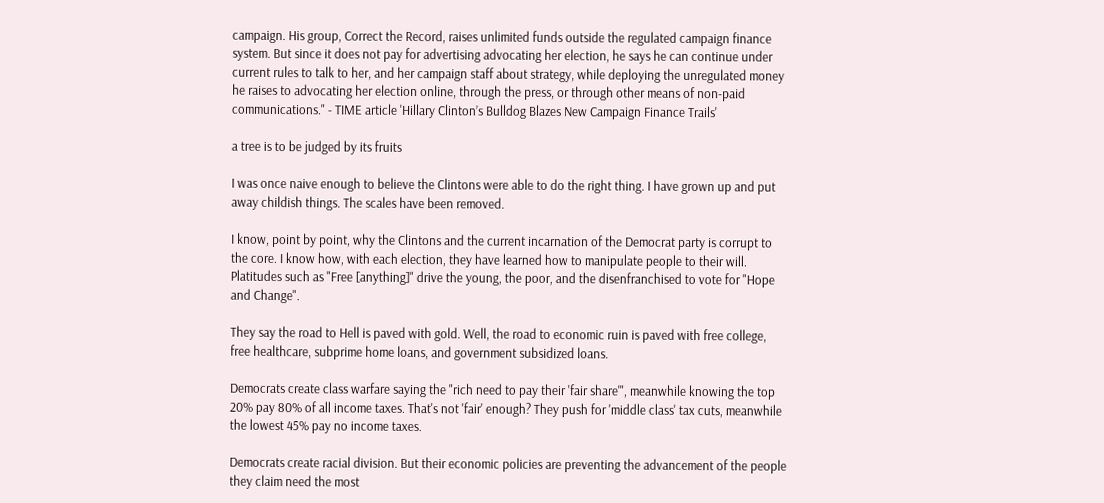campaign. His group, Correct the Record, raises unlimited funds outside the regulated campaign finance system. But since it does not pay for advertising advocating her election, he says he can continue under current rules to talk to her, and her campaign staff about strategy, while deploying the unregulated money he raises to advocating her election online, through the press, or through other means of non-paid communications." - TIME article 'Hillary Clinton’s Bulldog Blazes New Campaign Finance Trails'

a tree is to be judged by its fruits

I was once naive enough to believe the Clintons were able to do the right thing. I have grown up and put away childish things. The scales have been removed.

I know, point by point, why the Clintons and the current incarnation of the Democrat party is corrupt to the core. I know how, with each election, they have learned how to manipulate people to their will. Platitudes such as "Free [anything]" drive the young, the poor, and the disenfranchised to vote for "Hope and Change".

They say the road to Hell is paved with gold. Well, the road to economic ruin is paved with free college, free healthcare, subprime home loans, and government subsidized loans.

Democrats create class warfare saying the "rich need to pay their 'fair share'", meanwhile knowing the top 20% pay 80% of all income taxes. That's not 'fair' enough? They push for 'middle class' tax cuts, meanwhile the lowest 45% pay no income taxes.

Democrats create racial division. But their economic policies are preventing the advancement of the people they claim need the most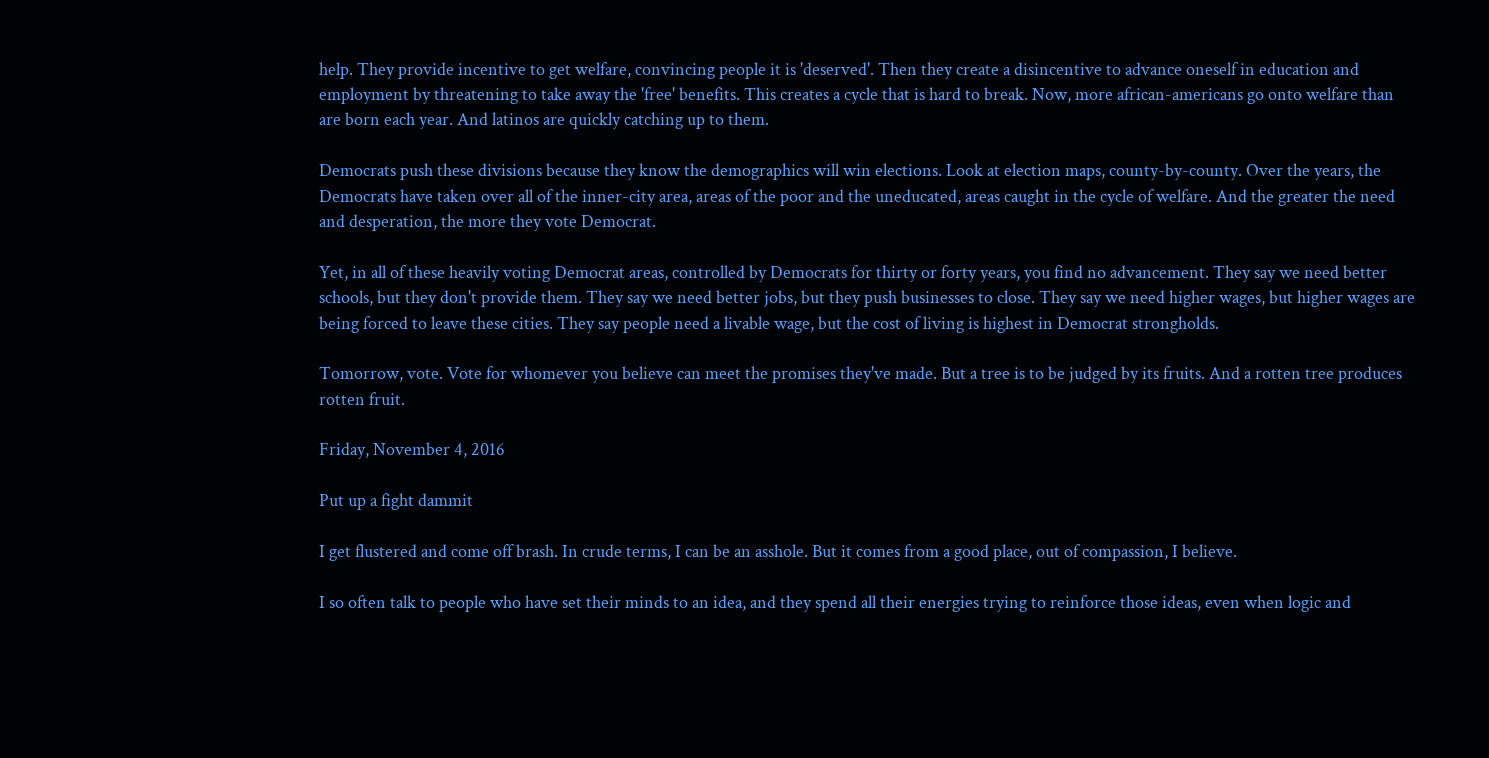help. They provide incentive to get welfare, convincing people it is 'deserved'. Then they create a disincentive to advance oneself in education and employment by threatening to take away the 'free' benefits. This creates a cycle that is hard to break. Now, more african-americans go onto welfare than are born each year. And latinos are quickly catching up to them.

Democrats push these divisions because they know the demographics will win elections. Look at election maps, county-by-county. Over the years, the Democrats have taken over all of the inner-city area, areas of the poor and the uneducated, areas caught in the cycle of welfare. And the greater the need and desperation, the more they vote Democrat.

Yet, in all of these heavily voting Democrat areas, controlled by Democrats for thirty or forty years, you find no advancement. They say we need better schools, but they don't provide them. They say we need better jobs, but they push businesses to close. They say we need higher wages, but higher wages are being forced to leave these cities. They say people need a livable wage, but the cost of living is highest in Democrat strongholds.

Tomorrow, vote. Vote for whomever you believe can meet the promises they've made. But a tree is to be judged by its fruits. And a rotten tree produces rotten fruit.

Friday, November 4, 2016

Put up a fight dammit

I get flustered and come off brash. In crude terms, I can be an asshole. But it comes from a good place, out of compassion, I believe.

I so often talk to people who have set their minds to an idea, and they spend all their energies trying to reinforce those ideas, even when logic and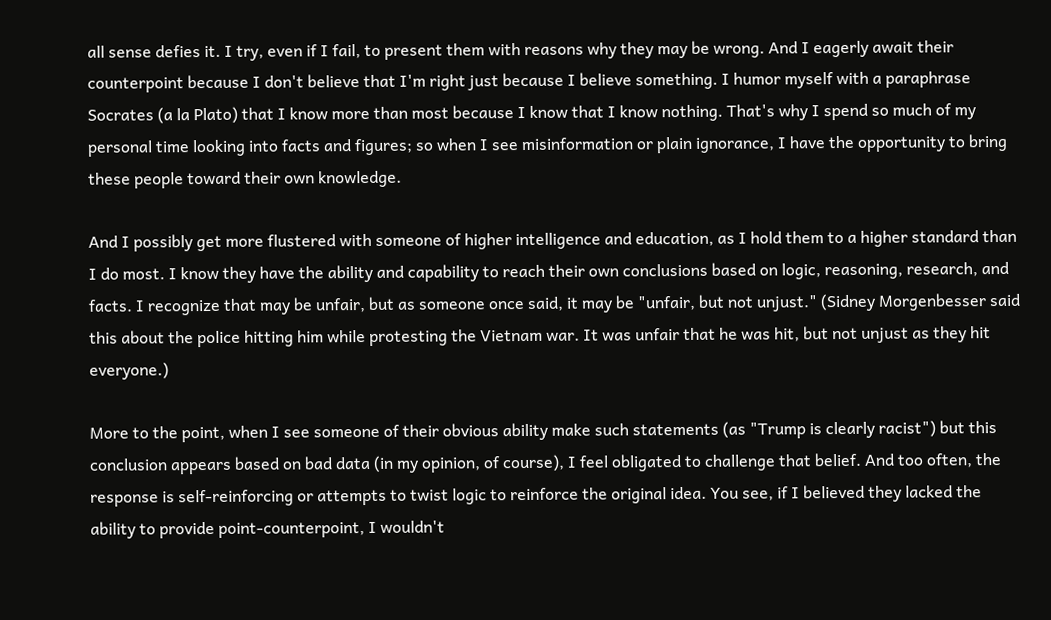all sense defies it. I try, even if I fail, to present them with reasons why they may be wrong. And I eagerly await their counterpoint because I don't believe that I'm right just because I believe something. I humor myself with a paraphrase Socrates (a la Plato) that I know more than most because I know that I know nothing. That's why I spend so much of my personal time looking into facts and figures; so when I see misinformation or plain ignorance, I have the opportunity to bring these people toward their own knowledge.

And I possibly get more flustered with someone of higher intelligence and education, as I hold them to a higher standard than I do most. I know they have the ability and capability to reach their own conclusions based on logic, reasoning, research, and facts. I recognize that may be unfair, but as someone once said, it may be "unfair, but not unjust." (Sidney Morgenbesser said this about the police hitting him while protesting the Vietnam war. It was unfair that he was hit, but not unjust as they hit everyone.)

More to the point, when I see someone of their obvious ability make such statements (as "Trump is clearly racist") but this conclusion appears based on bad data (in my opinion, of course), I feel obligated to challenge that belief. And too often, the response is self-reinforcing or attempts to twist logic to reinforce the original idea. You see, if I believed they lacked the ability to provide point-counterpoint, I wouldn't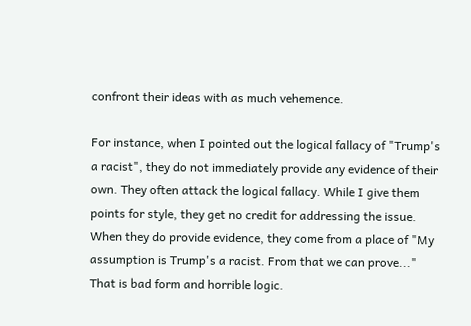confront their ideas with as much vehemence.

For instance, when I pointed out the logical fallacy of "Trump's a racist", they do not immediately provide any evidence of their own. They often attack the logical fallacy. While I give them points for style, they get no credit for addressing the issue. When they do provide evidence, they come from a place of "My assumption is Trump's a racist. From that we can prove..." That is bad form and horrible logic.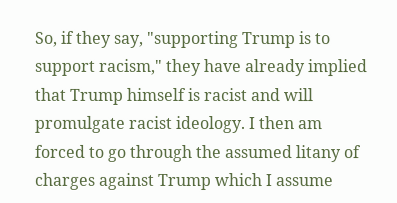So, if they say, "supporting Trump is to support racism," they have already implied that Trump himself is racist and will promulgate racist ideology. I then am forced to go through the assumed litany of charges against Trump which I assume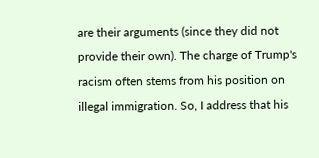are their arguments (since they did not provide their own). The charge of Trump's racism often stems from his position on illegal immigration. So, I address that his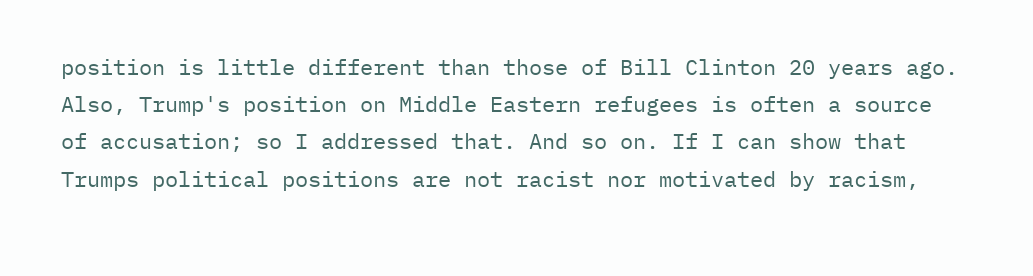position is little different than those of Bill Clinton 20 years ago. Also, Trump's position on Middle Eastern refugees is often a source of accusation; so I addressed that. And so on. If I can show that Trumps political positions are not racist nor motivated by racism,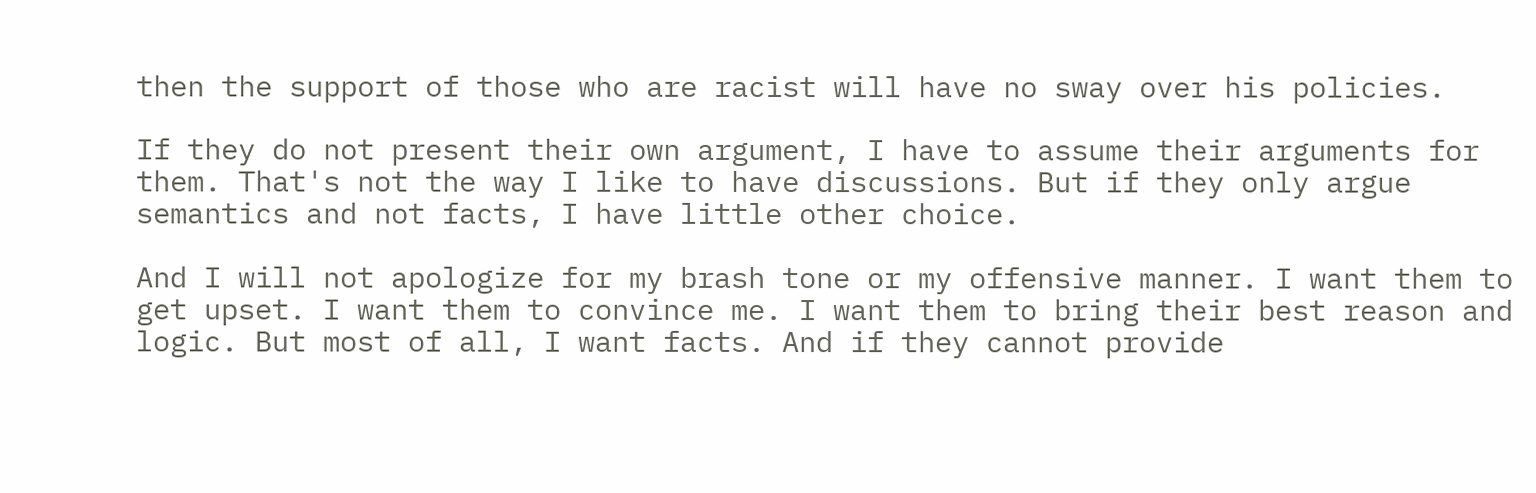then the support of those who are racist will have no sway over his policies.

If they do not present their own argument, I have to assume their arguments for them. That's not the way I like to have discussions. But if they only argue semantics and not facts, I have little other choice.

And I will not apologize for my brash tone or my offensive manner. I want them to get upset. I want them to convince me. I want them to bring their best reason and logic. But most of all, I want facts. And if they cannot provide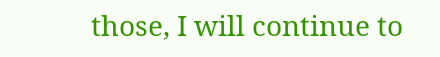those, I will continue to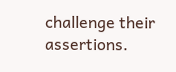challenge their assertions.